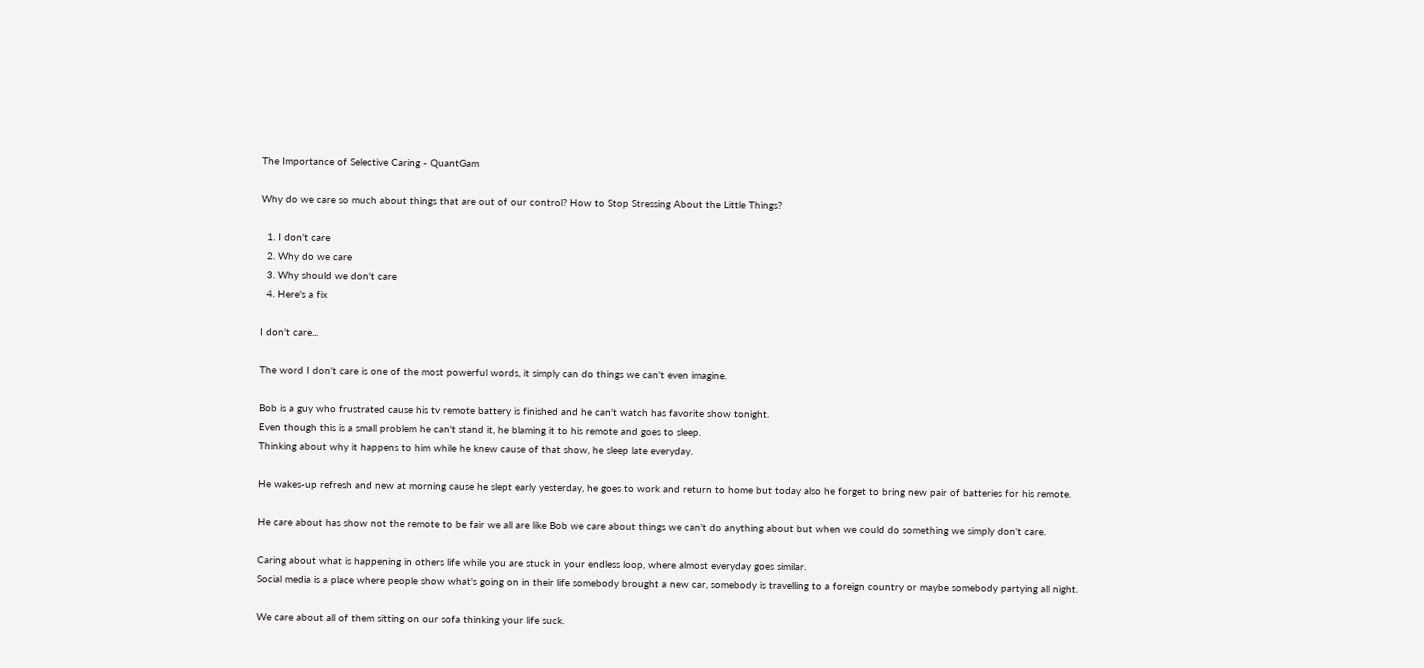The Importance of Selective Caring - QuantGam

Why do we care so much about things that are out of our control? How to Stop Stressing About the Little Things?

  1. I don't care
  2. Why do we care
  3. Why should we don't care
  4. Here's a fix

I don't care...

The word I don't care is one of the most powerful words, it simply can do things we can't even imagine.

Bob is a guy who frustrated cause his tv remote battery is finished and he can't watch has favorite show tonight.
Even though this is a small problem he can't stand it, he blaming it to his remote and goes to sleep.
Thinking about why it happens to him while he knew cause of that show, he sleep late everyday.

He wakes-up refresh and new at morning cause he slept early yesterday, he goes to work and return to home but today also he forget to bring new pair of batteries for his remote.

He care about has show not the remote to be fair we all are like Bob we care about things we can't do anything about but when we could do something we simply don't care.

Caring about what is happening in others life while you are stuck in your endless loop, where almost everyday goes similar.
Social media is a place where people show what's going on in their life somebody brought a new car, somebody is travelling to a foreign country or maybe somebody partying all night.

We care about all of them sitting on our sofa thinking your life suck.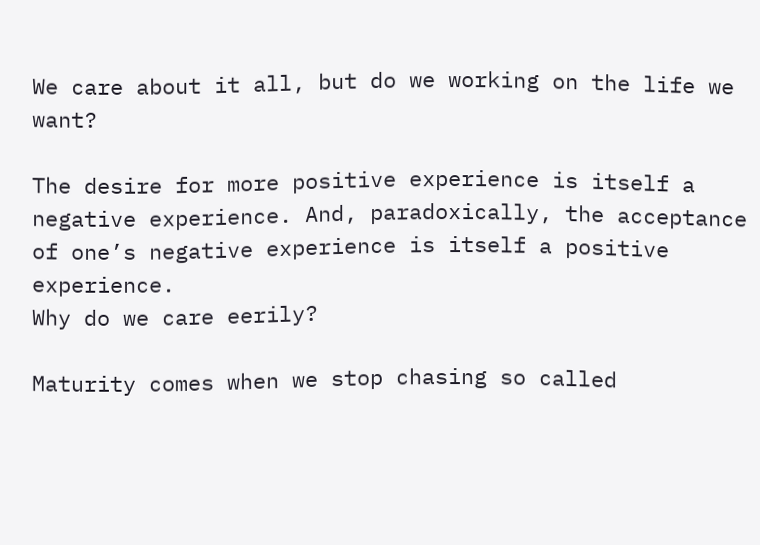We care about it all, but do we working on the life we want?

The desire for more positive experience is itself a negative experience. And, paradoxically, the acceptance of one’s negative experience is itself a positive experience.
Why do we care eerily?

Maturity comes when we stop chasing so called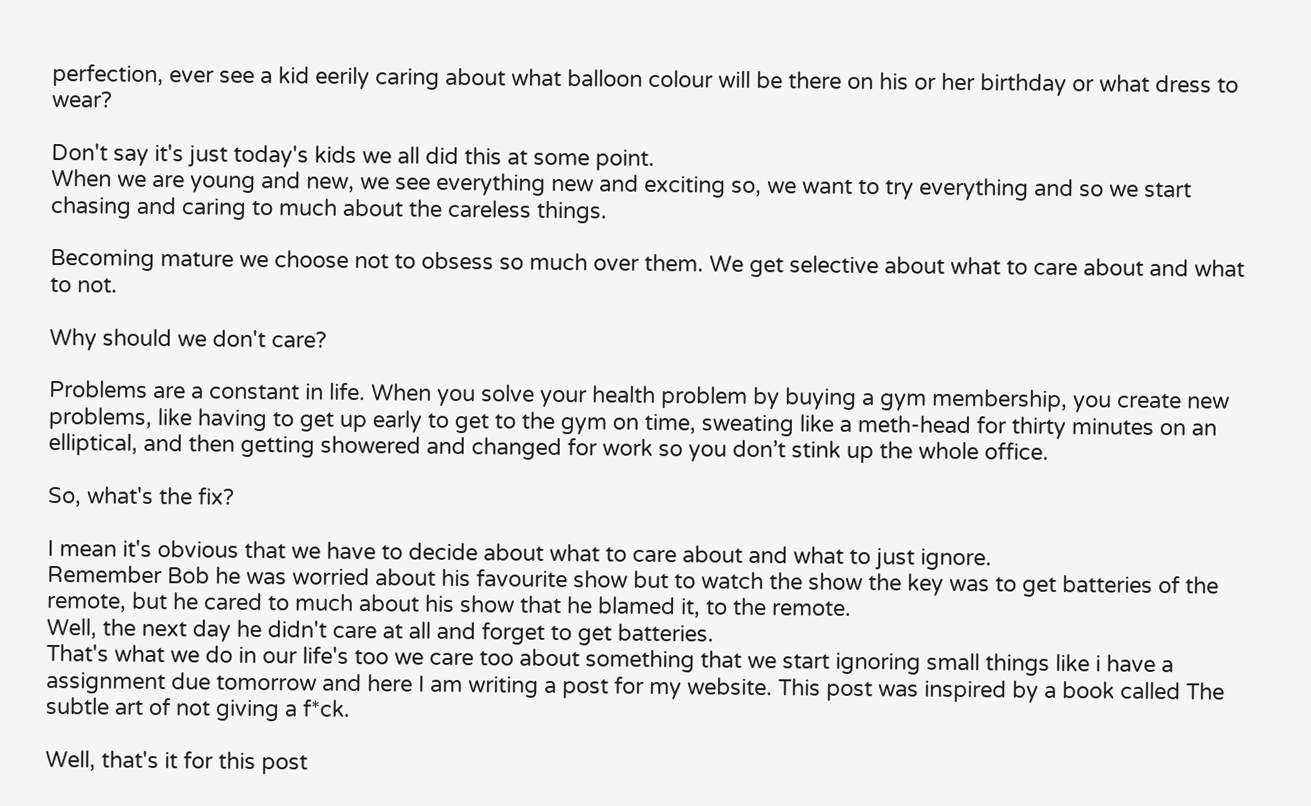perfection, ever see a kid eerily caring about what balloon colour will be there on his or her birthday or what dress to wear?

Don't say it's just today's kids we all did this at some point.
When we are young and new, we see everything new and exciting so, we want to try everything and so we start chasing and caring to much about the careless things.

Becoming mature we choose not to obsess so much over them. We get selective about what to care about and what to not.

Why should we don't care?

Problems are a constant in life. When you solve your health problem by buying a gym membership, you create new problems, like having to get up early to get to the gym on time, sweating like a meth-head for thirty minutes on an elliptical, and then getting showered and changed for work so you don’t stink up the whole office.

So, what's the fix?

I mean it's obvious that we have to decide about what to care about and what to just ignore.
Remember Bob he was worried about his favourite show but to watch the show the key was to get batteries of the remote, but he cared to much about his show that he blamed it, to the remote.
Well, the next day he didn't care at all and forget to get batteries.
That's what we do in our life's too we care too about something that we start ignoring small things like i have a assignment due tomorrow and here I am writing a post for my website. This post was inspired by a book called The subtle art of not giving a f*ck.

Well, that's it for this post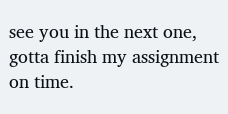see you in the next one, gotta finish my assignment on time.